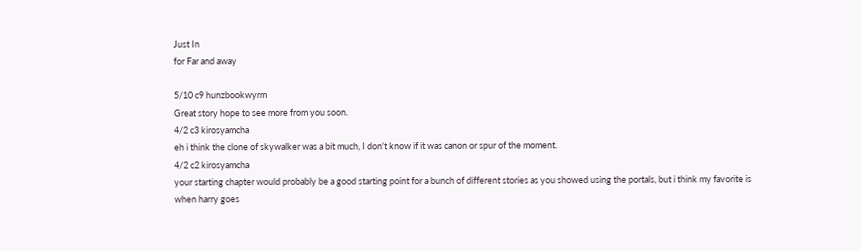Just In
for Far and away

5/10 c9 hunzbookwyrm
Great story hope to see more from you soon.
4/2 c3 kirosyamcha
eh i think the clone of skywalker was a bit much, I don't know if it was canon or spur of the moment.
4/2 c2 kirosyamcha
your starting chapter would probably be a good starting point for a bunch of different stories as you showed using the portals, but i think my favorite is when harry goes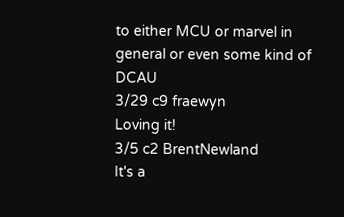to either MCU or marvel in general or even some kind of DCAU
3/29 c9 fraewyn
Loving it!
3/5 c2 BrentNewland
It's a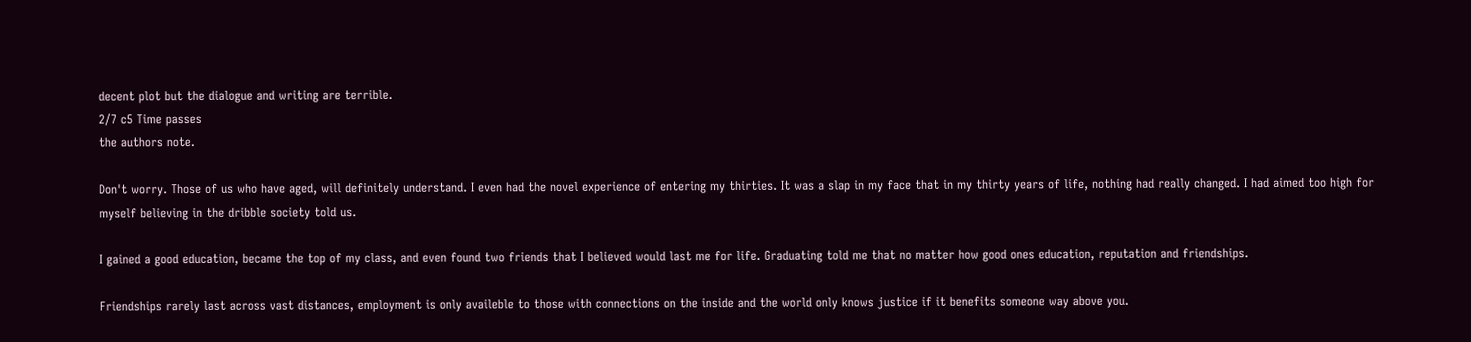decent plot but the dialogue and writing are terrible.
2/7 c5 Time passes
the authors note.

Don't worry. Those of us who have aged, will definitely understand. I even had the novel experience of entering my thirties. It was a slap in my face that in my thirty years of life, nothing had really changed. I had aimed too high for myself believing in the dribble society told us.

I gained a good education, became the top of my class, and even found two friends that I believed would last me for life. Graduating told me that no matter how good ones education, reputation and friendships.

Friendships rarely last across vast distances, employment is only availeble to those with connections on the inside and the world only knows justice if it benefits someone way above you.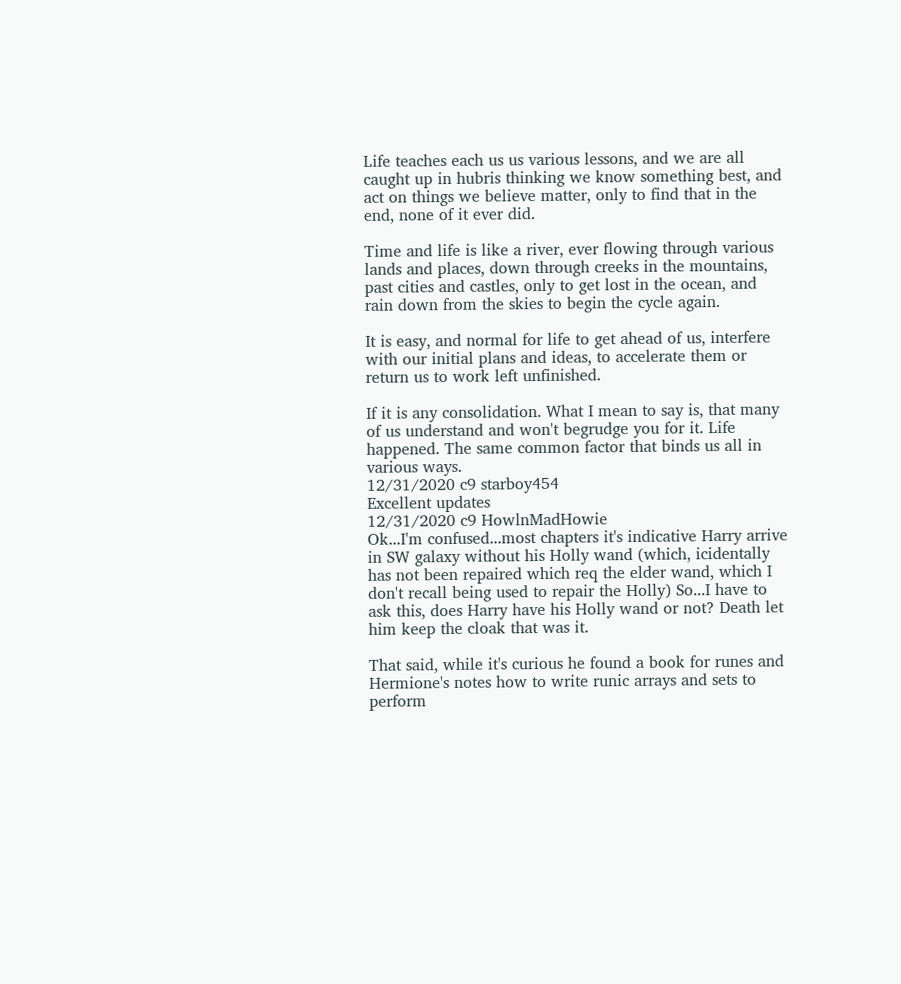Life teaches each us us various lessons, and we are all caught up in hubris thinking we know something best, and act on things we believe matter, only to find that in the end, none of it ever did.

Time and life is like a river, ever flowing through various lands and places, down through creeks in the mountains, past cities and castles, only to get lost in the ocean, and rain down from the skies to begin the cycle again.

It is easy, and normal for life to get ahead of us, interfere with our initial plans and ideas, to accelerate them or return us to work left unfinished.

If it is any consolidation. What I mean to say is, that many of us understand and won't begrudge you for it. Life happened. The same common factor that binds us all in various ways.
12/31/2020 c9 starboy454
Excellent updates
12/31/2020 c9 HowlnMadHowie
Ok...I'm confused...most chapters it's indicative Harry arrive in SW galaxy without his Holly wand (which, icidentally has not been repaired which req the elder wand, which I don't recall being used to repair the Holly) So...I have to ask this, does Harry have his Holly wand or not? Death let him keep the cloak that was it.

That said, while it's curious he found a book for runes and Hermione's notes how to write runic arrays and sets to perform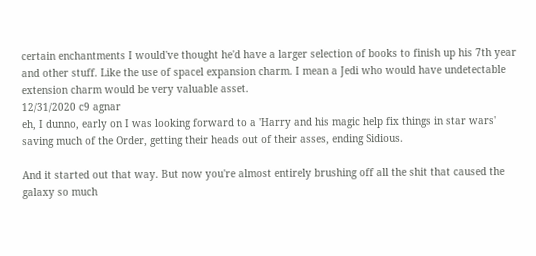certain enchantments I would've thought he'd have a larger selection of books to finish up his 7th year and other stuff. Like the use of spacel expansion charm. I mean a Jedi who would have undetectable extension charm would be very valuable asset.
12/31/2020 c9 agnar
eh, I dunno, early on I was looking forward to a 'Harry and his magic help fix things in star wars' saving much of the Order, getting their heads out of their asses, ending Sidious.

And it started out that way. But now you're almost entirely brushing off all the shit that caused the galaxy so much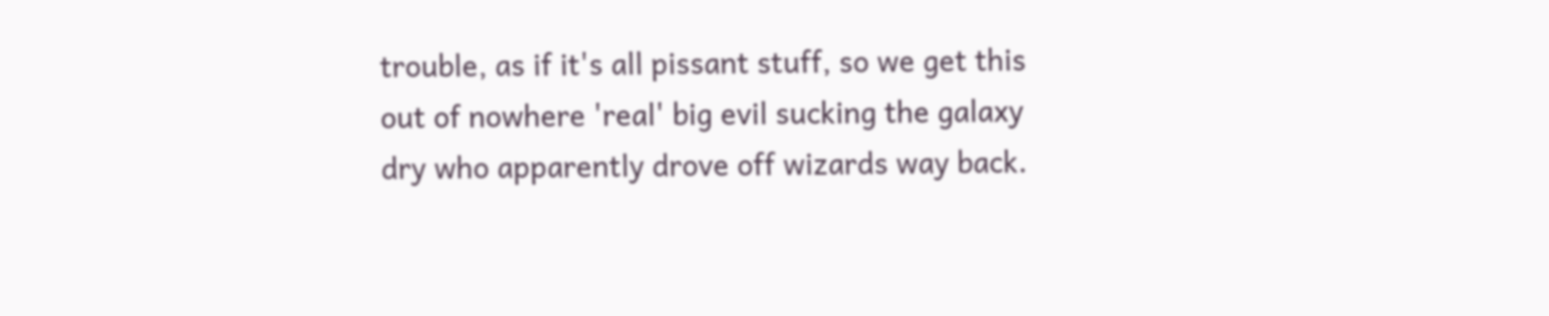trouble, as if it's all pissant stuff, so we get this out of nowhere 'real' big evil sucking the galaxy dry who apparently drove off wizards way back.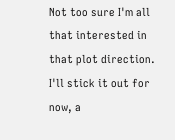Not too sure I'm all that interested in that plot direction. I'll stick it out for now, a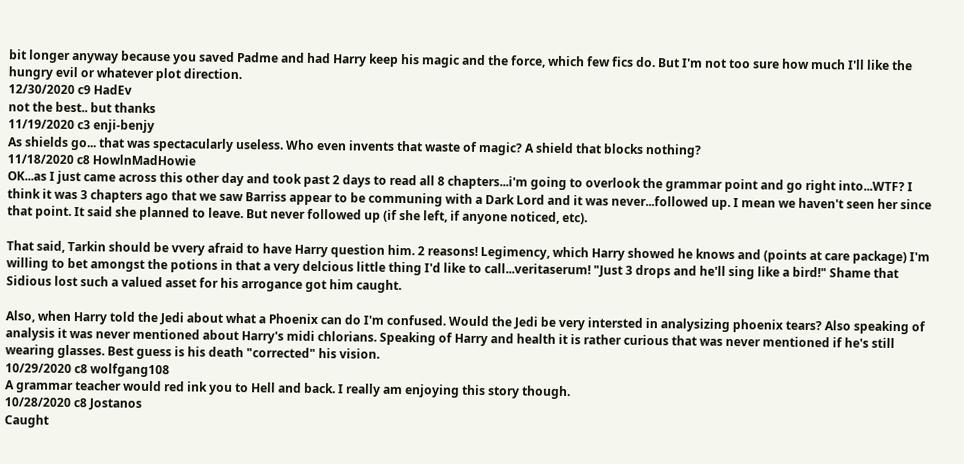bit longer anyway because you saved Padme and had Harry keep his magic and the force, which few fics do. But I'm not too sure how much I'll like the hungry evil or whatever plot direction.
12/30/2020 c9 HadEv
not the best.. but thanks
11/19/2020 c3 enji-benjy
As shields go... that was spectacularly useless. Who even invents that waste of magic? A shield that blocks nothing?
11/18/2020 c8 HowlnMadHowie
OK...as I just came across this other day and took past 2 days to read all 8 chapters...i'm going to overlook the grammar point and go right into...WTF? I think it was 3 chapters ago that we saw Barriss appear to be communing with a Dark Lord and it was never...followed up. I mean we haven't seen her since that point. It said she planned to leave. But never followed up (if she left, if anyone noticed, etc).

That said, Tarkin should be vvery afraid to have Harry question him. 2 reasons! Legimency, which Harry showed he knows and (points at care package) I'm willing to bet amongst the potions in that a very delcious little thing I'd like to call...veritaserum! "Just 3 drops and he'll sing like a bird!" Shame that Sidious lost such a valued asset for his arrogance got him caught.

Also, when Harry told the Jedi about what a Phoenix can do I'm confused. Would the Jedi be very intersted in analysizing phoenix tears? Also speaking of analysis it was never mentioned about Harry's midi chlorians. Speaking of Harry and health it is rather curious that was never mentioned if he's still wearing glasses. Best guess is his death "corrected" his vision.
10/29/2020 c8 wolfgang108
A grammar teacher would red ink you to Hell and back. I really am enjoying this story though.
10/28/2020 c8 Jostanos
Caught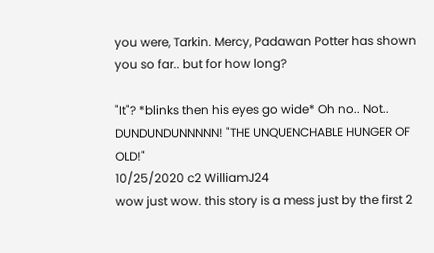you were, Tarkin. Mercy, Padawan Potter has shown you so far.. but for how long?

"It"? *blinks then his eyes go wide* Oh no.. Not.. DUNDUNDUNNNNN! "THE UNQUENCHABLE HUNGER OF OLD!"
10/25/2020 c2 WilliamJ24
wow just wow. this story is a mess just by the first 2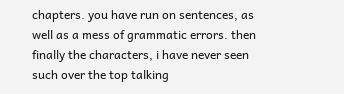chapters. you have run on sentences, as well as a mess of grammatic errors. then finally the characters, i have never seen such over the top talking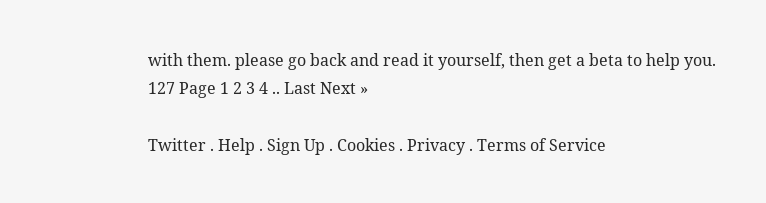with them. please go back and read it yourself, then get a beta to help you.
127 Page 1 2 3 4 .. Last Next »

Twitter . Help . Sign Up . Cookies . Privacy . Terms of Service